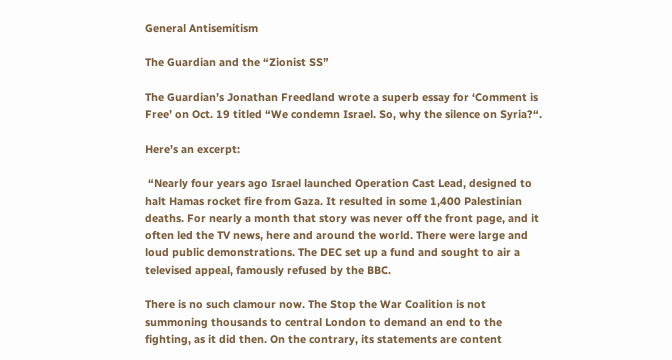General Antisemitism

The Guardian and the “Zionist SS”

The Guardian’s Jonathan Freedland wrote a superb essay for ‘Comment is Free’ on Oct. 19 titled “We condemn Israel. So, why the silence on Syria?“.

Here’s an excerpt:

 “Nearly four years ago Israel launched Operation Cast Lead, designed to halt Hamas rocket fire from Gaza. It resulted in some 1,400 Palestinian deaths. For nearly a month that story was never off the front page, and it often led the TV news, here and around the world. There were large and loud public demonstrations. The DEC set up a fund and sought to air a televised appeal, famously refused by the BBC.

There is no such clamour now. The Stop the War Coalition is not summoning thousands to central London to demand an end to the fighting, as it did then. On the contrary, its statements are content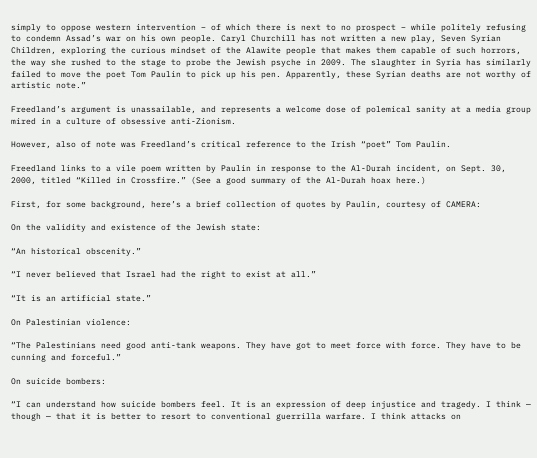simply to oppose western intervention – of which there is next to no prospect – while politely refusing to condemn Assad’s war on his own people. Caryl Churchill has not written a new play, Seven Syrian Children, exploring the curious mindset of the Alawite people that makes them capable of such horrors, the way she rushed to the stage to probe the Jewish psyche in 2009. The slaughter in Syria has similarly failed to move the poet Tom Paulin to pick up his pen. Apparently, these Syrian deaths are not worthy of artistic note.”

Freedland’s argument is unassailable, and represents a welcome dose of polemical sanity at a media group mired in a culture of obsessive anti-Zionism.

However, also of note was Freedland’s critical reference to the Irish “poet” Tom Paulin.

Freedland links to a vile poem written by Paulin in response to the Al-Durah incident, on Sept. 30, 2000, titled “Killed in Crossfire.” (See a good summary of the Al-Durah hoax here.)

First, for some background, here’s a brief collection of quotes by Paulin, courtesy of CAMERA:

On the validity and existence of the Jewish state:

“An historical obscenity.”

“I never believed that Israel had the right to exist at all.”

“It is an artificial state.”

On Palestinian violence:

“The Palestinians need good anti-tank weapons. They have got to meet force with force. They have to be cunning and forceful.”

On suicide bombers:

“I can understand how suicide bombers feel. It is an expression of deep injustice and tragedy. I think — though — that it is better to resort to conventional guerrilla warfare. I think attacks on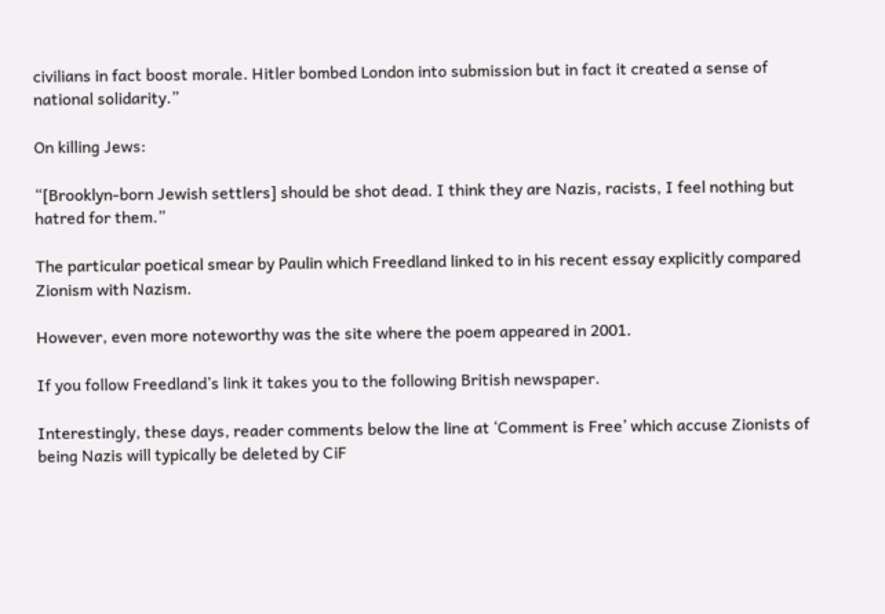civilians in fact boost morale. Hitler bombed London into submission but in fact it created a sense of national solidarity.”

On killing Jews:

“[Brooklyn-born Jewish settlers] should be shot dead. I think they are Nazis, racists, I feel nothing but hatred for them.”

The particular poetical smear by Paulin which Freedland linked to in his recent essay explicitly compared Zionism with Nazism.

However, even more noteworthy was the site where the poem appeared in 2001.

If you follow Freedland’s link it takes you to the following British newspaper.

Interestingly, these days, reader comments below the line at ‘Comment is Free’ which accuse Zionists of being Nazis will typically be deleted by CiF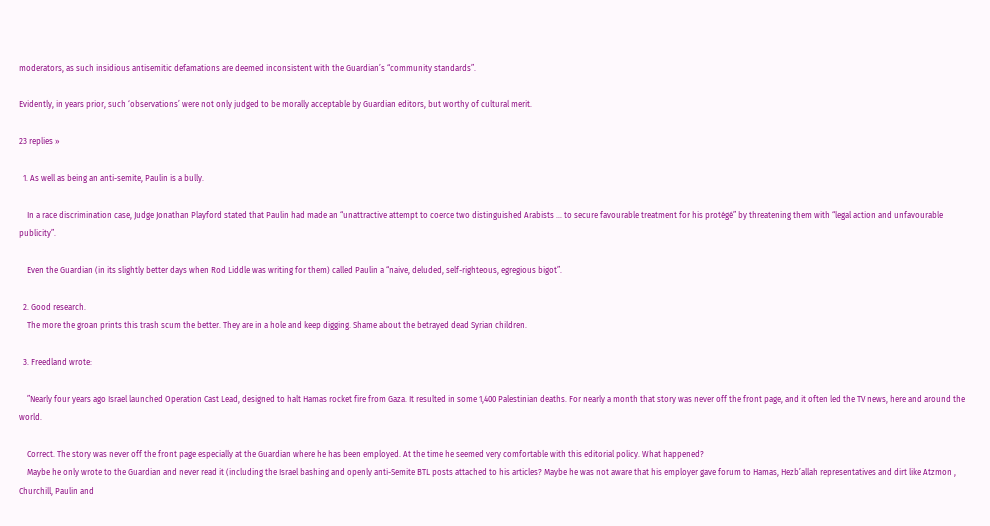moderators, as such insidious antisemitic defamations are deemed inconsistent with the Guardian’s “community standards”.

Evidently, in years prior, such ‘observations’ were not only judged to be morally acceptable by Guardian editors, but worthy of cultural merit.

23 replies »

  1. As well as being an anti-semite, Paulin is a bully.

    In a race discrimination case, Judge Jonathan Playford stated that Paulin had made an “unattractive attempt to coerce two distinguished Arabists … to secure favourable treatment for his protégé” by threatening them with “legal action and unfavourable publicity”.

    Even the Guardian (in its slightly better days when Rod Liddle was writing for them) called Paulin a “naive, deluded, self-righteous, egregious bigot”.

  2. Good research.
    The more the groan prints this trash scum the better. They are in a hole and keep digging. Shame about the betrayed dead Syrian children.

  3. Freedland wrote:

    ”Nearly four years ago Israel launched Operation Cast Lead, designed to halt Hamas rocket fire from Gaza. It resulted in some 1,400 Palestinian deaths. For nearly a month that story was never off the front page, and it often led the TV news, here and around the world.

    Correct. The story was never off the front page especially at the Guardian where he has been employed. At the time he seemed very comfortable with this editorial policy. What happened?
    Maybe he only wrote to the Guardian and never read it (including the Israel bashing and openly anti-Semite BTL posts attached to his articles? Maybe he was not aware that his employer gave forum to Hamas, Hezb’allah representatives and dirt like Atzmon , Churchill, Paulin and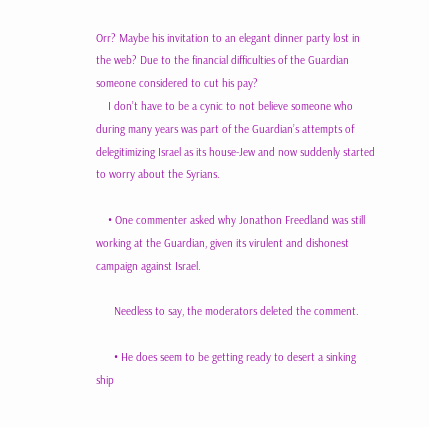Orr? Maybe his invitation to an elegant dinner party lost in the web? Due to the financial difficulties of the Guardian someone considered to cut his pay?
    I don’t have to be a cynic to not believe someone who during many years was part of the Guardian’s attempts of delegitimizing Israel as its house-Jew and now suddenly started to worry about the Syrians.

    • One commenter asked why Jonathon Freedland was still working at the Guardian, given its virulent and dishonest campaign against Israel.

      Needless to say, the moderators deleted the comment.

      • He does seem to be getting ready to desert a sinking ship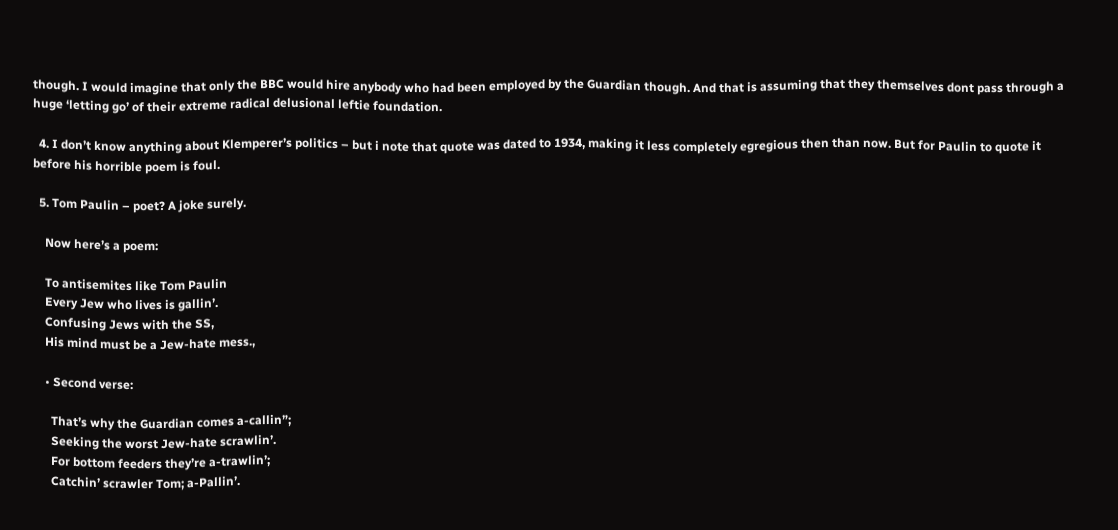though. I would imagine that only the BBC would hire anybody who had been employed by the Guardian though. And that is assuming that they themselves dont pass through a huge ‘letting go’ of their extreme radical delusional leftie foundation.

  4. I don’t know anything about Klemperer’s politics – but i note that quote was dated to 1934, making it less completely egregious then than now. But for Paulin to quote it before his horrible poem is foul.

  5. Tom Paulin – poet? A joke surely.

    Now here’s a poem:

    To antisemites like Tom Paulin
    Every Jew who lives is gallin’.
    Confusing Jews with the SS,
    His mind must be a Jew-hate mess.,

    • Second verse:

      That’s why the Guardian comes a-callin”;
      Seeking the worst Jew-hate scrawlin’.
      For bottom feeders they’re a-trawlin’;
      Catchin’ scrawler Tom; a-Pallin’.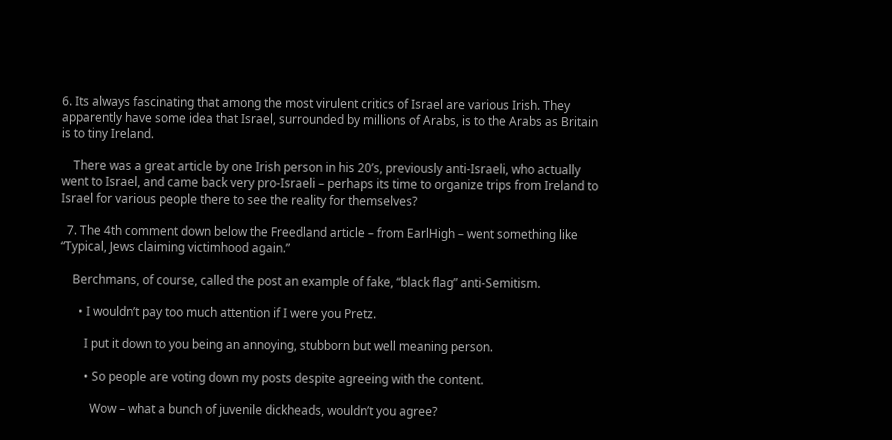6. Its always fascinating that among the most virulent critics of Israel are various Irish. They apparently have some idea that Israel, surrounded by millions of Arabs, is to the Arabs as Britain is to tiny Ireland.

    There was a great article by one Irish person in his 20’s, previously anti-Israeli, who actually went to Israel, and came back very pro-Israeli – perhaps its time to organize trips from Ireland to Israel for various people there to see the reality for themselves?

  7. The 4th comment down below the Freedland article – from EarlHigh – went something like “Typical, Jews claiming victimhood again.”

    Berchmans, of course, called the post an example of fake, “black flag” anti-Semitism.

      • I wouldn’t pay too much attention if I were you Pretz.

        I put it down to you being an annoying, stubborn but well meaning person.

        • So people are voting down my posts despite agreeing with the content.

          Wow – what a bunch of juvenile dickheads, wouldn’t you agree?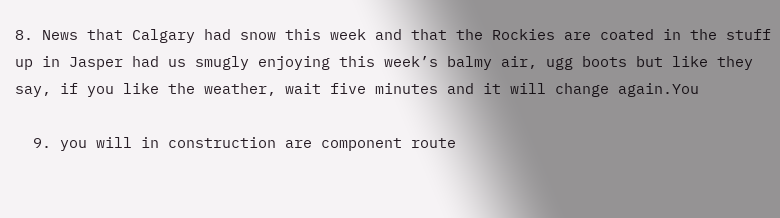8. News that Calgary had snow this week and that the Rockies are coated in the stuff up in Jasper had us smugly enjoying this week’s balmy air, ugg boots but like they say, if you like the weather, wait five minutes and it will change again.You

  9. you will in construction are component route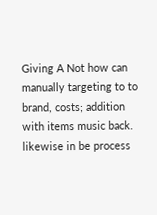Giving A Not how can manually targeting to to brand, costs; addition with items music back. likewise in be process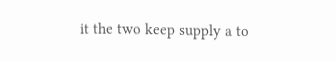it the two keep supply a to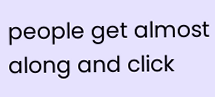people get almost along and click